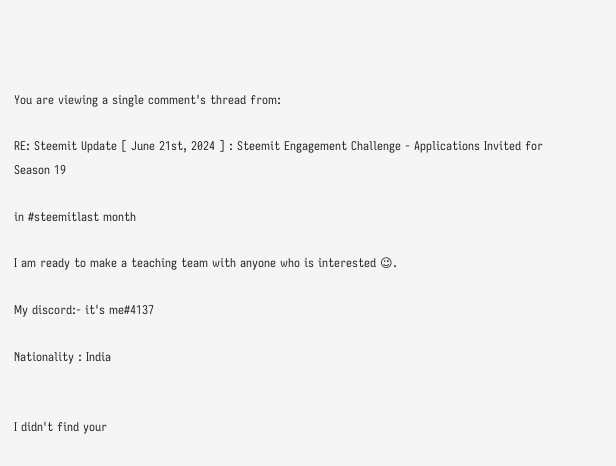You are viewing a single comment's thread from:

RE: Steemit Update [ June 21st, 2024 ] : Steemit Engagement Challenge - Applications Invited for Season 19

in #steemitlast month

I am ready to make a teaching team with anyone who is interested 😉.

My discord:- it's me#4137

Nationality : India


I didn't find your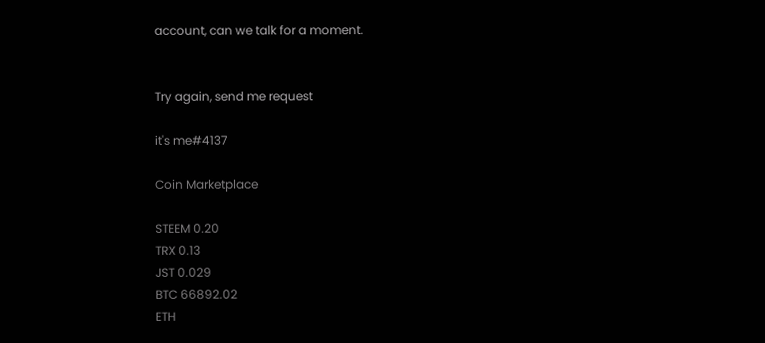account, can we talk for a moment.


Try again, send me request

it's me#4137

Coin Marketplace

STEEM 0.20
TRX 0.13
JST 0.029
BTC 66892.02
ETH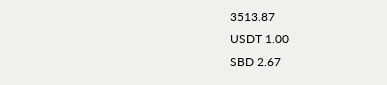3513.87
USDT 1.00
SBD 2.67